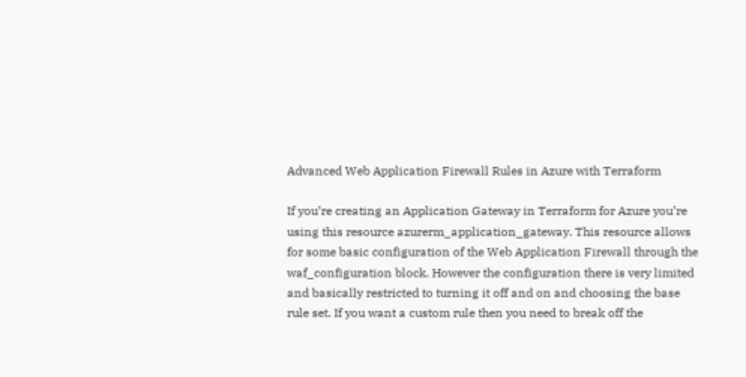Advanced Web Application Firewall Rules in Azure with Terraform

If you’re creating an Application Gateway in Terraform for Azure you’re using this resource azurerm_application_gateway. This resource allows for some basic configuration of the Web Application Firewall through the waf_configuration block. However the configuration there is very limited and basically restricted to turning it off and on and choosing the base rule set. If you want a custom rule then you need to break off the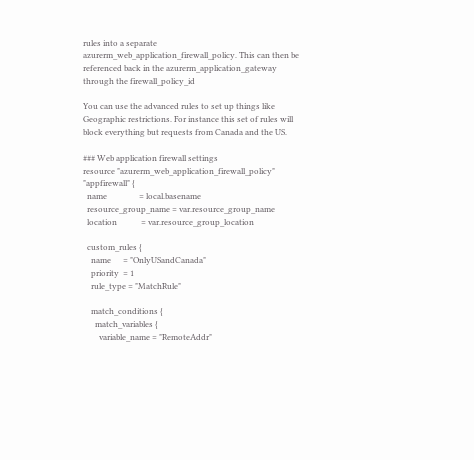rules into a separate azurerm_web_application_firewall_policy. This can then be referenced back in the azurerm_application_gateway through the firewall_policy_id

You can use the advanced rules to set up things like Geographic restrictions. For instance this set of rules will block everything but requests from Canada and the US.

### Web application firewall settings
resource "azurerm_web_application_firewall_policy" "appfirewall" {
  name                = local.basename
  resource_group_name = var.resource_group_name
  location            = var.resource_group_location

  custom_rules {
    name      = "OnlyUSandCanada"
    priority  = 1
    rule_type = "MatchRule"

    match_conditions {
      match_variables {
        variable_name = "RemoteAddr"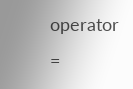operator           =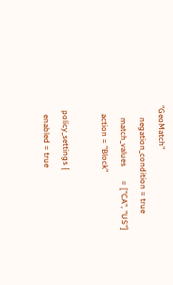"GeoMatch"
      negation_condition = true
      match_values       = ["CA", "US"]
    action = "Block"

  policy_settings {
    enabled = true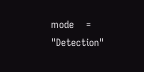mode    = "Detection"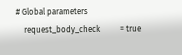# Global parameters
    request_body_check          = true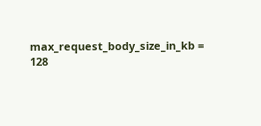max_request_body_size_in_kb = 128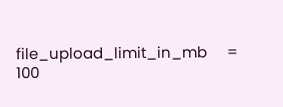file_upload_limit_in_mb     = 100